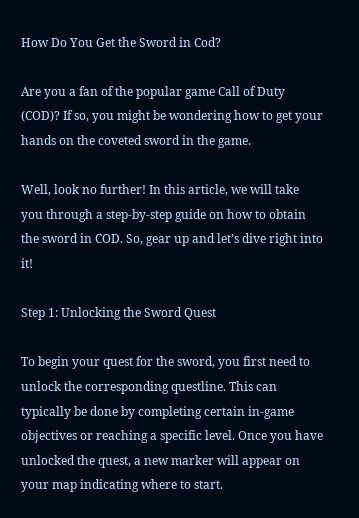How Do You Get the Sword in Cod?

Are you a fan of the popular game Call of Duty (COD)? If so, you might be wondering how to get your hands on the coveted sword in the game.

Well, look no further! In this article, we will take you through a step-by-step guide on how to obtain the sword in COD. So, gear up and let’s dive right into it!

Step 1: Unlocking the Sword Quest

To begin your quest for the sword, you first need to unlock the corresponding questline. This can typically be done by completing certain in-game objectives or reaching a specific level. Once you have unlocked the quest, a new marker will appear on your map indicating where to start.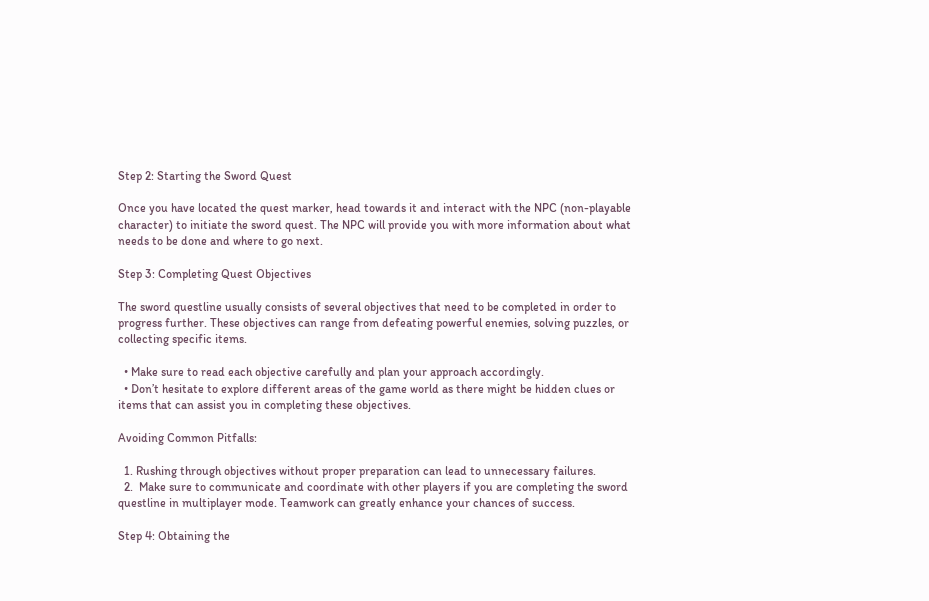Step 2: Starting the Sword Quest

Once you have located the quest marker, head towards it and interact with the NPC (non-playable character) to initiate the sword quest. The NPC will provide you with more information about what needs to be done and where to go next.

Step 3: Completing Quest Objectives

The sword questline usually consists of several objectives that need to be completed in order to progress further. These objectives can range from defeating powerful enemies, solving puzzles, or collecting specific items.

  • Make sure to read each objective carefully and plan your approach accordingly.
  • Don’t hesitate to explore different areas of the game world as there might be hidden clues or items that can assist you in completing these objectives.

Avoiding Common Pitfalls:

  1. Rushing through objectives without proper preparation can lead to unnecessary failures.
  2.  Make sure to communicate and coordinate with other players if you are completing the sword questline in multiplayer mode. Teamwork can greatly enhance your chances of success.

Step 4: Obtaining the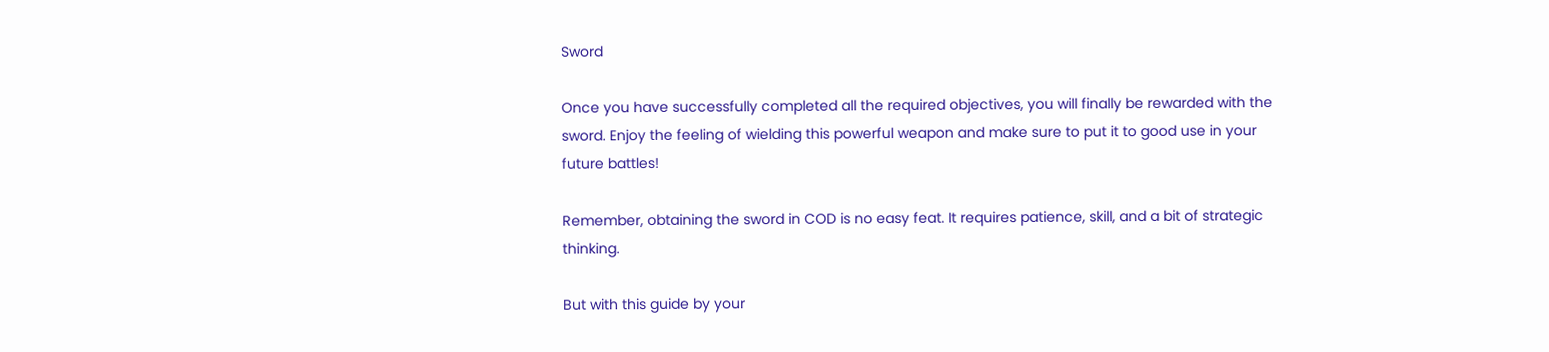Sword

Once you have successfully completed all the required objectives, you will finally be rewarded with the sword. Enjoy the feeling of wielding this powerful weapon and make sure to put it to good use in your future battles!

Remember, obtaining the sword in COD is no easy feat. It requires patience, skill, and a bit of strategic thinking.

But with this guide by your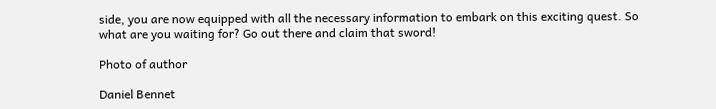side, you are now equipped with all the necessary information to embark on this exciting quest. So what are you waiting for? Go out there and claim that sword!

Photo of author

Daniel Bennet